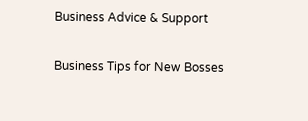Business Advice & Support

Business Tips for New Bosses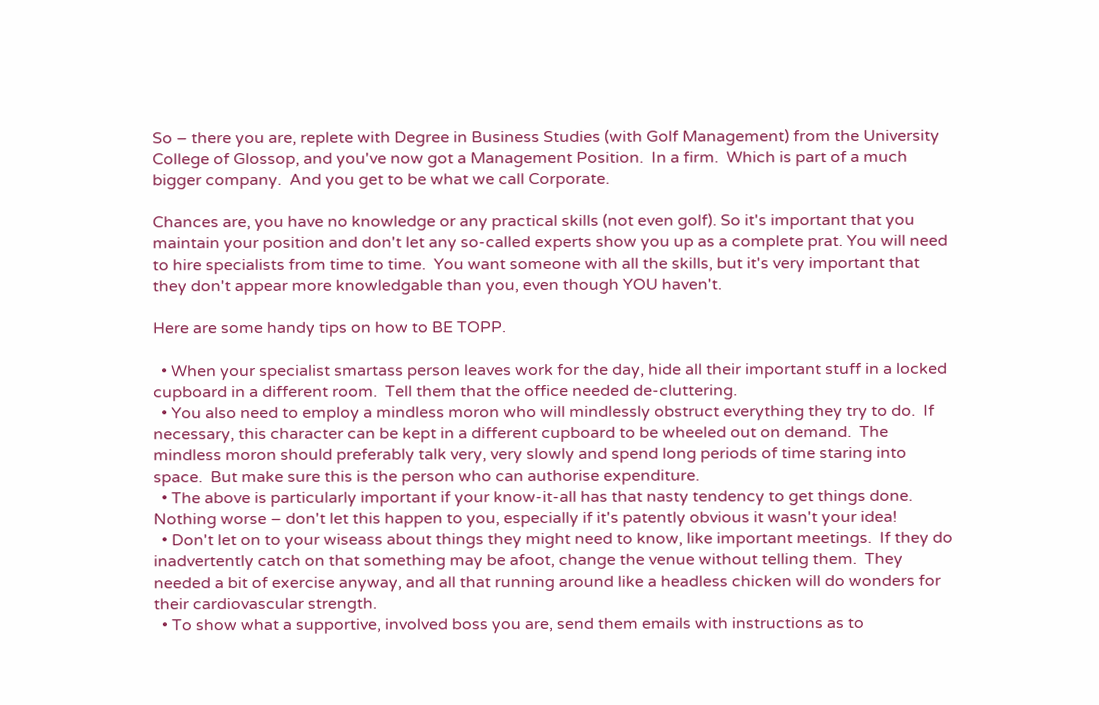So – there you are, replete with Degree in Business Studies (with Golf Management) from the University College of Glossop, and you've now got a Management Position.  In a firm.  Which is part of a much bigger company.  And you get to be what we call Corporate.

Chances are, you have no knowledge or any practical skills (not even golf). So it's important that you maintain your position and don't let any so-called experts show you up as a complete prat. You will need to hire specialists from time to time.  You want someone with all the skills, but it's very important that they don't appear more knowledgable than you, even though YOU haven't.

Here are some handy tips on how to BE TOPP.

  • When your specialist smartass person leaves work for the day, hide all their important stuff in a locked cupboard in a different room.  Tell them that the office needed de-cluttering.
  • You also need to employ a mindless moron who will mindlessly obstruct everything they try to do.  If necessary, this character can be kept in a different cupboard to be wheeled out on demand.  The mindless moron should preferably talk very, very slowly and spend long periods of time staring into space.  But make sure this is the person who can authorise expenditure.
  • The above is particularly important if your know-it-all has that nasty tendency to get things done.  Nothing worse – don't let this happen to you, especially if it's patently obvious it wasn't your idea!
  • Don't let on to your wiseass about things they might need to know, like important meetings.  If they do inadvertently catch on that something may be afoot, change the venue without telling them.  They needed a bit of exercise anyway, and all that running around like a headless chicken will do wonders for their cardiovascular strength.
  • To show what a supportive, involved boss you are, send them emails with instructions as to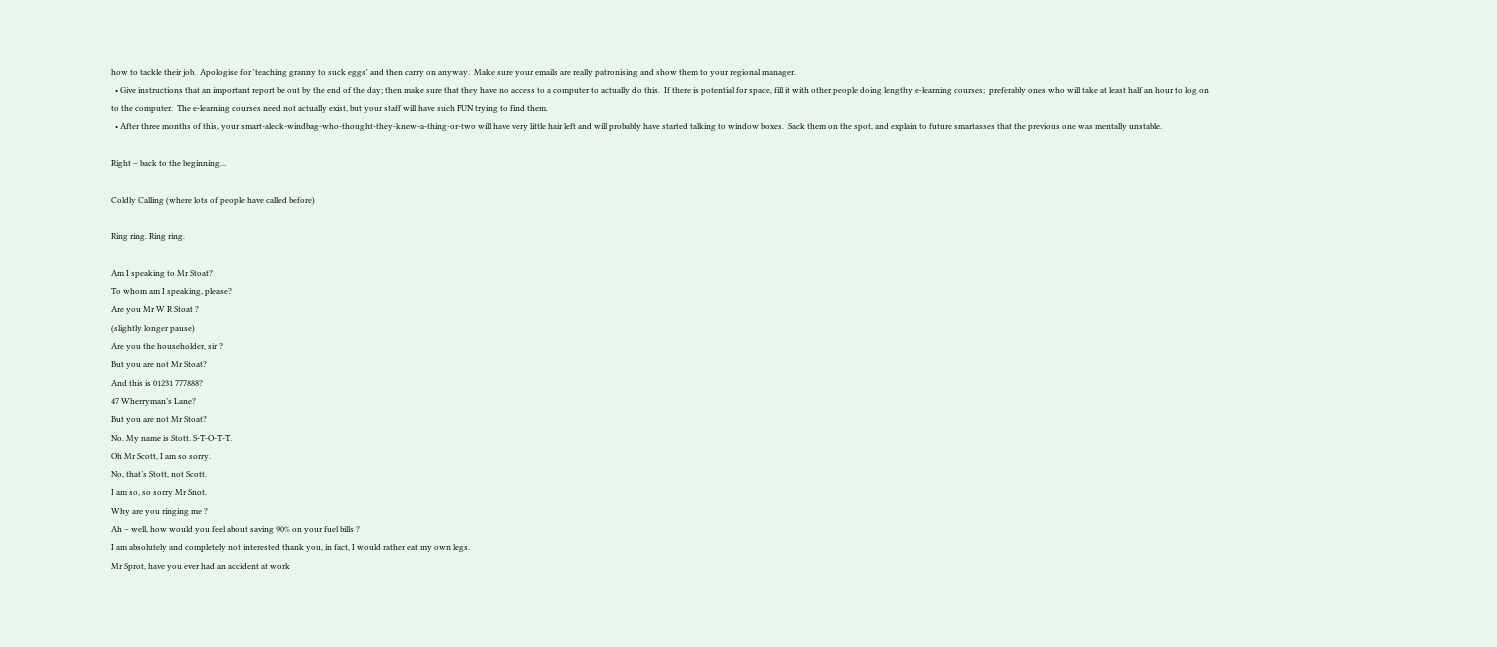how to tackle their job.  Apologise for 'teaching granny to suck eggs' and then carry on anyway.  Make sure your emails are really patronising and show them to your regional manager.
  • Give instructions that an important report be out by the end of the day; then make sure that they have no access to a computer to actually do this.  If there is potential for space, fill it with other people doing lengthy e-learning courses;  preferably ones who will take at least half an hour to log on to the computer.  The e-learning courses need not actually exist, but your staff will have such FUN trying to find them.
  • After three months of this, your smart-aleck-windbag-who-thought-they-knew-a-thing-or-two will have very little hair left and will probably have started talking to window boxes.  Sack them on the spot, and explain to future smartasses that the previous one was mentally unstable.

Right – back to the beginning...

Coldly Calling (where lots of people have called before)

Ring ring. Ring ring.

Am I speaking to Mr Stoat?
To whom am I speaking, please?
Are you Mr W R Stoat ?
(slightly longer pause)
Are you the householder, sir ?
But you are not Mr Stoat?
And this is 01231 777888?
47 Wherryman’s Lane?
But you are not Mr Stoat?
No. My name is Stott. S-T-O-T-T.
Oh Mr Scott, I am so sorry.
No, that’s Stott, not Scott.
I am so, so sorry Mr Snot.
Why are you ringing me ?
Ah – well, how would you feel about saving 90% on your fuel bills ?
I am absolutely and completely not interested thank you, in fact, I would rather eat my own legs.
Mr Sprot, have you ever had an accident at work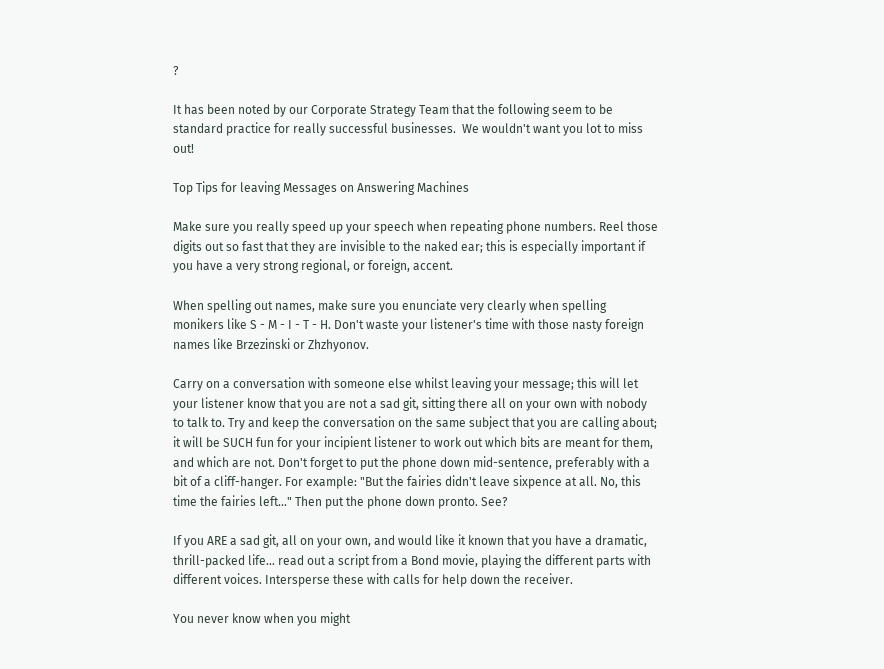?

It has been noted by our Corporate Strategy Team that the following seem to be standard practice for really successful businesses.  We wouldn't want you lot to miss out!

Top Tips for leaving Messages on Answering Machines

Make sure you really speed up your speech when repeating phone numbers. Reel those digits out so fast that they are invisible to the naked ear; this is especially important if you have a very strong regional, or foreign, accent.

When spelling out names, make sure you enunciate very clearly when spelling monikers like S - M - I - T - H. Don't waste your listener's time with those nasty foreign names like Brzezinski or Zhzhyonov.

Carry on a conversation with someone else whilst leaving your message; this will let your listener know that you are not a sad git, sitting there all on your own with nobody to talk to. Try and keep the conversation on the same subject that you are calling about; it will be SUCH fun for your incipient listener to work out which bits are meant for them, and which are not. Don't forget to put the phone down mid-sentence, preferably with a bit of a cliff-hanger. For example: "But the fairies didn't leave sixpence at all. No, this time the fairies left..." Then put the phone down pronto. See?

If you ARE a sad git, all on your own, and would like it known that you have a dramatic, thrill-packed life... read out a script from a Bond movie, playing the different parts with different voices. Intersperse these with calls for help down the receiver.

You never know when you might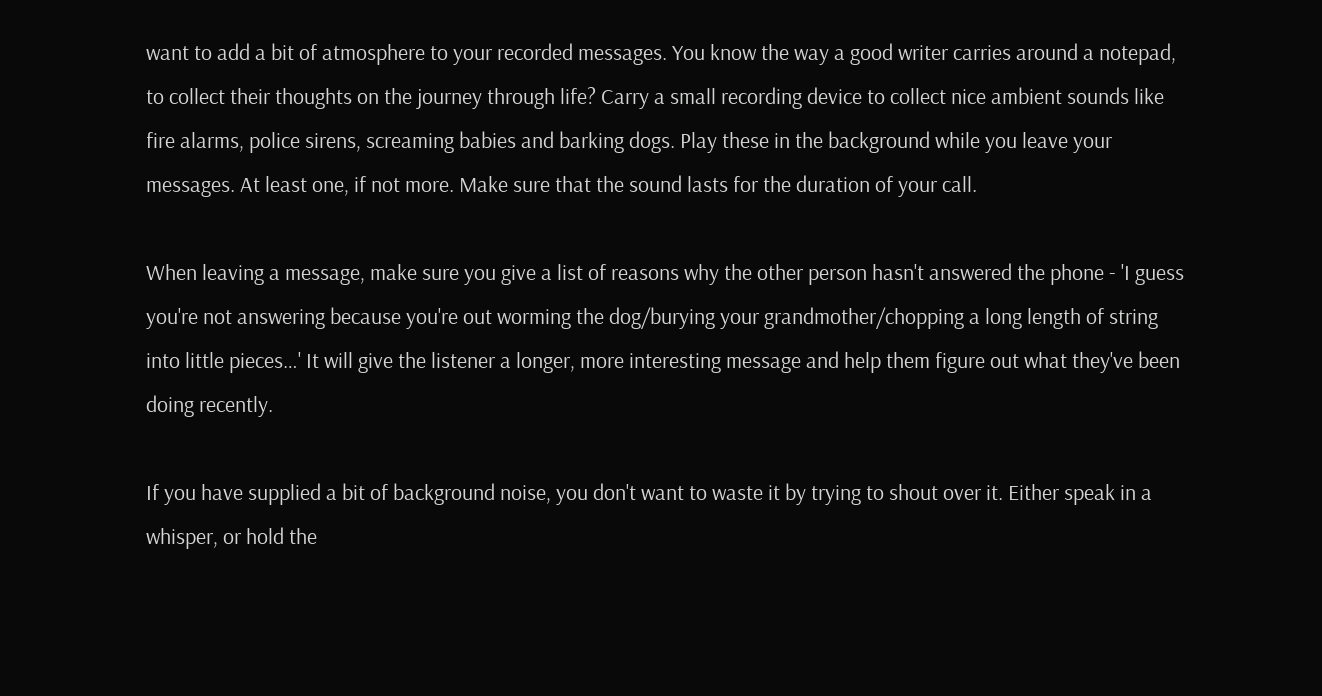want to add a bit of atmosphere to your recorded messages. You know the way a good writer carries around a notepad, to collect their thoughts on the journey through life? Carry a small recording device to collect nice ambient sounds like fire alarms, police sirens, screaming babies and barking dogs. Play these in the background while you leave your messages. At least one, if not more. Make sure that the sound lasts for the duration of your call.

When leaving a message, make sure you give a list of reasons why the other person hasn't answered the phone - 'I guess you're not answering because you're out worming the dog/burying your grandmother/chopping a long length of string into little pieces…' It will give the listener a longer, more interesting message and help them figure out what they've been doing recently.

If you have supplied a bit of background noise, you don't want to waste it by trying to shout over it. Either speak in a whisper, or hold the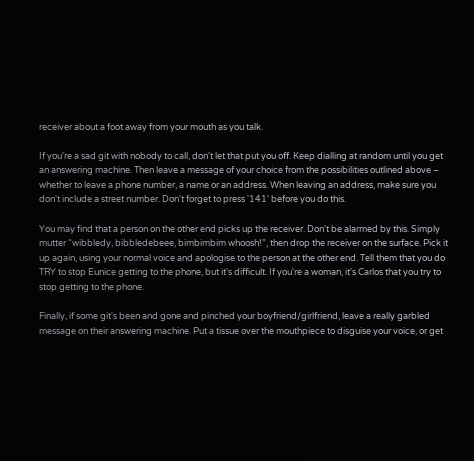receiver about a foot away from your mouth as you talk.

If you're a sad git with nobody to call, don't let that put you off. Keep dialling at random until you get an answering machine. Then leave a message of your choice from the possibilities outlined above – whether to leave a phone number, a name or an address. When leaving an address, make sure you don't include a street number. Don't forget to press '141' before you do this.

You may find that a person on the other end picks up the receiver. Don't be alarmed by this. Simply mutter “wibbledy, bibbledebeee, bimbimbim whoosh!”, then drop the receiver on the surface. Pick it up again, using your normal voice and apologise to the person at the other end. Tell them that you do TRY to stop Eunice getting to the phone, but it's difficult. If you're a woman, it's Carlos that you try to stop getting to the phone.

Finally, if some git's been and gone and pinched your boyfriend/girlfriend, leave a really garbled message on their answering machine. Put a tissue over the mouthpiece to disguise your voice, or get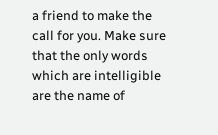a friend to make the call for you. Make sure that the only words which are intelligible are the name of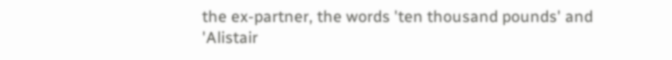the ex-partner, the words 'ten thousand pounds' and 'Alistair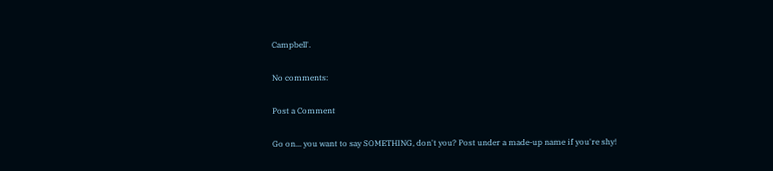Campbell'.

No comments:

Post a Comment

Go on... you want to say SOMETHING, don't you? Post under a made-up name if you're shy!